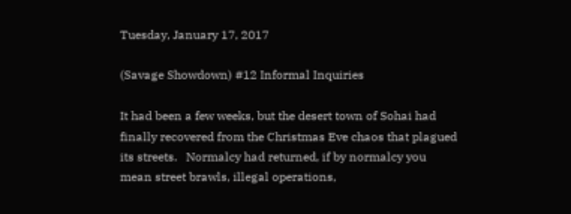Tuesday, January 17, 2017

(Savage Showdown) #12 Informal Inquiries

It had been a few weeks, but the desert town of Sohai had finally recovered from the Christmas Eve chaos that plagued its streets.   Normalcy had returned, if by normalcy you mean street brawls, illegal operations,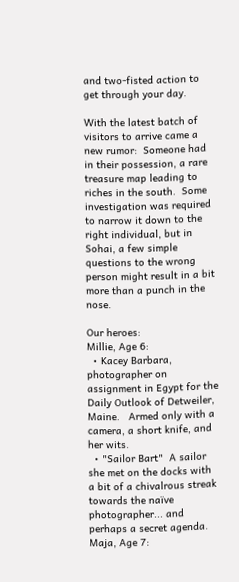and two-fisted action to get through your day.

With the latest batch of visitors to arrive came a new rumor:  Someone had in their possession, a rare treasure map leading to riches in the south.  Some investigation was required to narrow it down to the right individual, but in Sohai, a few simple questions to the wrong person might result in a bit more than a punch in the nose.

Our heroes:
Millie, Age 6:
  • Kacey Barbara, photographer on assignment in Egypt for the Daily Outlook of Detweiler, Maine.   Armed only with a camera, a short knife, and her wits.
  • "Sailor Bart"  A sailor she met on the docks with a bit of a chivalrous streak towards the naïve photographer... and perhaps a secret agenda.
Maja, Age 7: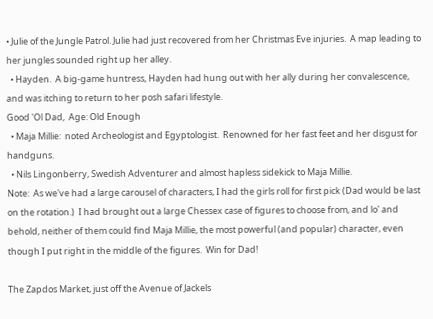• Julie of the Jungle Patrol. Julie had just recovered from her Christmas Eve injuries.  A map leading to her jungles sounded right up her alley.
  • Hayden.  A big-game huntress, Hayden had hung out with her ally during her convalescence, and was itching to return to her posh safari lifestyle.
Good 'Ol Dad,  Age: Old Enough
  • Maja Millie:  noted Archeologist and Egyptologist.  Renowned for her fast feet and her disgust for handguns.
  • Nils Lingonberry, Swedish Adventurer and almost hapless sidekick to Maja Millie.
Note:  As we've had a large carousel of characters, I had the girls roll for first pick (Dad would be last on the rotation.)  I had brought out a large Chessex case of figures to choose from, and lo' and behold, neither of them could find Maja Millie, the most powerful (and popular) character, even though I put right in the middle of the figures.  Win for Dad!

The Zapdos Market, just off the Avenue of Jackels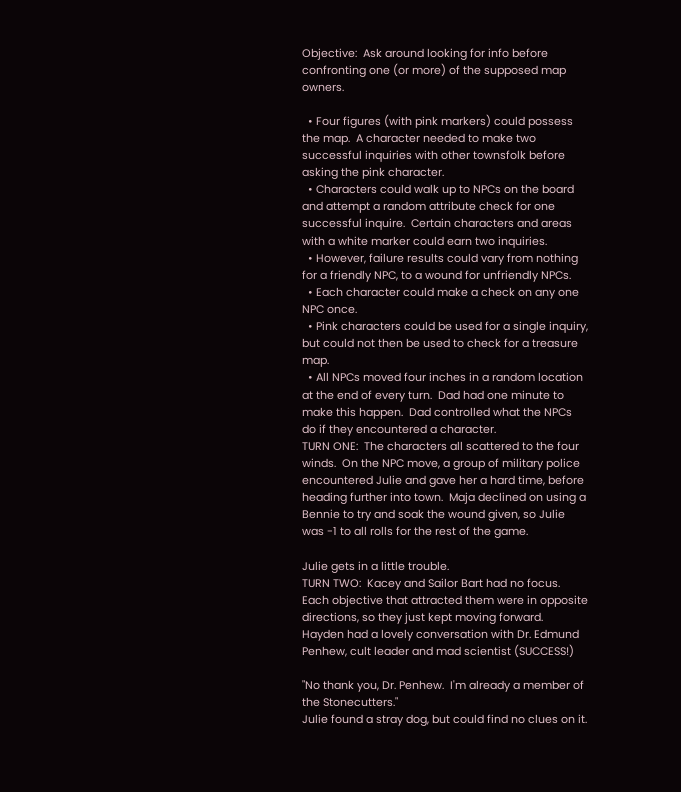Objective:  Ask around looking for info before confronting one (or more) of the supposed map owners.

  • Four figures (with pink markers) could possess the map.  A character needed to make two successful inquiries with other townsfolk before asking the pink character.
  • Characters could walk up to NPCs on the board and attempt a random attribute check for one successful inquire.  Certain characters and areas with a white marker could earn two inquiries.
  • However, failure results could vary from nothing for a friendly NPC, to a wound for unfriendly NPCs.
  • Each character could make a check on any one NPC once.
  • Pink characters could be used for a single inquiry, but could not then be used to check for a treasure map.
  • All NPCs moved four inches in a random location at the end of every turn.  Dad had one minute to make this happen.  Dad controlled what the NPCs do if they encountered a character.
TURN ONE:  The characters all scattered to the four winds.  On the NPC move, a group of military police encountered Julie and gave her a hard time, before heading further into town.  Maja declined on using a Bennie to try and soak the wound given, so Julie was -1 to all rolls for the rest of the game.

Julie gets in a little trouble.
TURN TWO:  Kacey and Sailor Bart had no focus.  Each objective that attracted them were in opposite directions, so they just kept moving forward.
Hayden had a lovely conversation with Dr. Edmund Penhew, cult leader and mad scientist (SUCCESS!)

"No thank you, Dr. Penhew.  I'm already a member of the Stonecutters."
Julie found a stray dog, but could find no clues on it.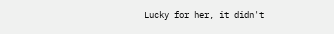Lucky for her, it didn't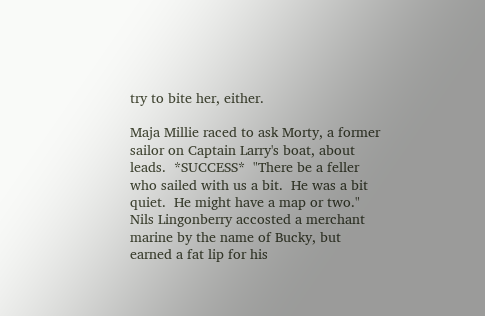try to bite her, either.

Maja Millie raced to ask Morty, a former sailor on Captain Larry's boat, about leads.  *SUCCESS*  "There be a feller who sailed with us a bit.  He was a bit quiet.  He might have a map or two."
Nils Lingonberry accosted a merchant marine by the name of Bucky, but earned a fat lip for his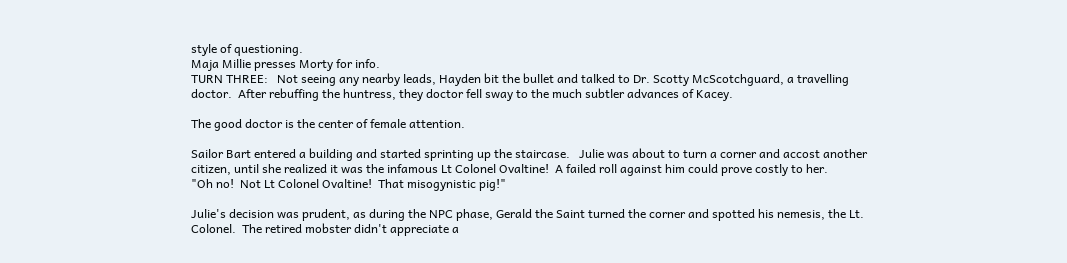style of questioning.
Maja Millie presses Morty for info.
TURN THREE:   Not seeing any nearby leads, Hayden bit the bullet and talked to Dr. Scotty McScotchguard, a travelling doctor.  After rebuffing the huntress, they doctor fell sway to the much subtler advances of Kacey.

The good doctor is the center of female attention.

Sailor Bart entered a building and started sprinting up the staircase.   Julie was about to turn a corner and accost another citizen, until she realized it was the infamous Lt Colonel Ovaltine!  A failed roll against him could prove costly to her.
"Oh no!  Not Lt Colonel Ovaltine!  That misogynistic pig!"

Julie's decision was prudent, as during the NPC phase, Gerald the Saint turned the corner and spotted his nemesis, the Lt. Colonel.  The retired mobster didn't appreciate a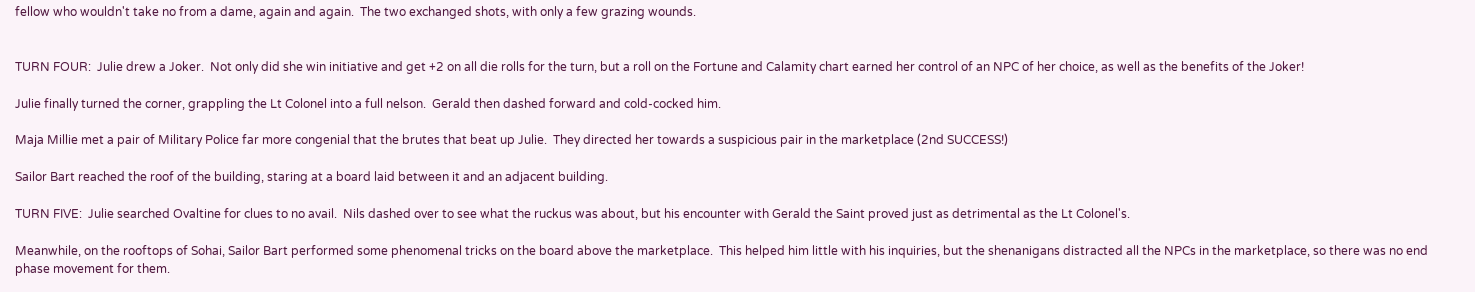fellow who wouldn't take no from a dame, again and again.  The two exchanged shots, with only a few grazing wounds.


TURN FOUR:  Julie drew a Joker.  Not only did she win initiative and get +2 on all die rolls for the turn, but a roll on the Fortune and Calamity chart earned her control of an NPC of her choice, as well as the benefits of the Joker!

Julie finally turned the corner, grappling the Lt Colonel into a full nelson.  Gerald then dashed forward and cold-cocked him.

Maja Millie met a pair of Military Police far more congenial that the brutes that beat up Julie.  They directed her towards a suspicious pair in the marketplace (2nd SUCCESS!)

Sailor Bart reached the roof of the building, staring at a board laid between it and an adjacent building.

TURN FIVE:  Julie searched Ovaltine for clues to no avail.  Nils dashed over to see what the ruckus was about, but his encounter with Gerald the Saint proved just as detrimental as the Lt Colonel's.

Meanwhile, on the rooftops of Sohai, Sailor Bart performed some phenomenal tricks on the board above the marketplace.  This helped him little with his inquiries, but the shenanigans distracted all the NPCs in the marketplace, so there was no end phase movement for them.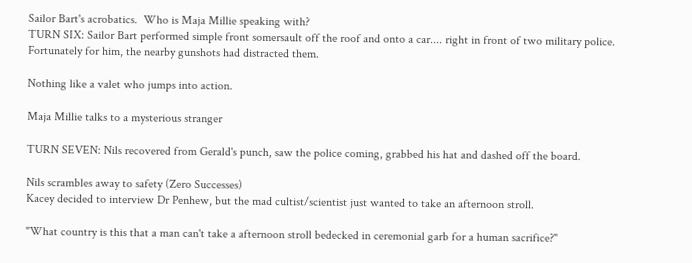Sailor Bart's acrobatics.  Who is Maja Millie speaking with?
TURN SIX: Sailor Bart performed simple front somersault off the roof and onto a car.... right in front of two military police.  Fortunately for him, the nearby gunshots had distracted them.

Nothing like a valet who jumps into action.

Maja Millie talks to a mysterious stranger

TURN SEVEN: Nils recovered from Gerald's punch, saw the police coming, grabbed his hat and dashed off the board.

Nils scrambles away to safety (Zero Successes)
Kacey decided to interview Dr Penhew, but the mad cultist/scientist just wanted to take an afternoon stroll.

"What country is this that a man can't take a afternoon stroll bedecked in ceremonial garb for a human sacrifice?"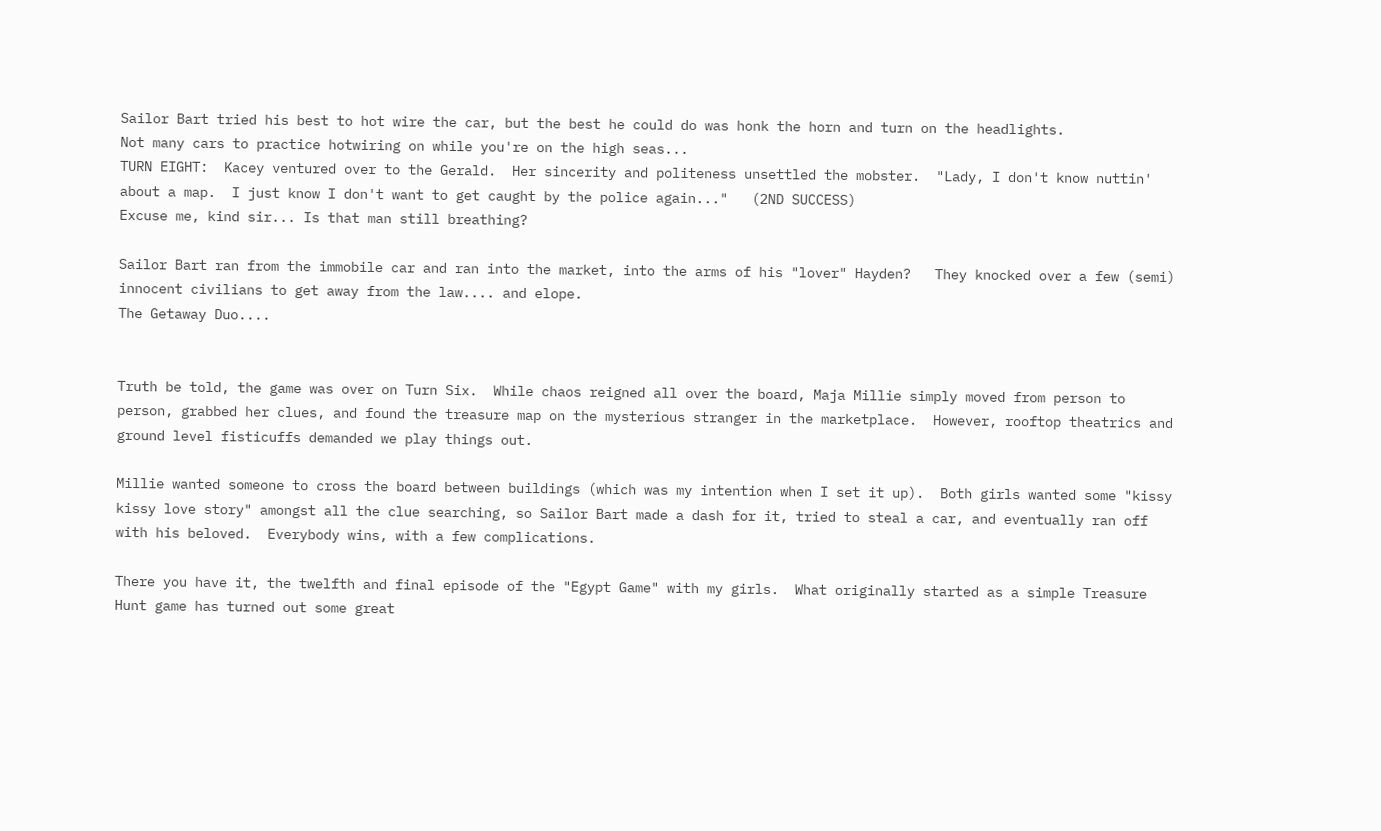Sailor Bart tried his best to hot wire the car, but the best he could do was honk the horn and turn on the headlights.
Not many cars to practice hotwiring on while you're on the high seas...
TURN EIGHT:  Kacey ventured over to the Gerald.  Her sincerity and politeness unsettled the mobster.  "Lady, I don't know nuttin' about a map.  I just know I don't want to get caught by the police again..."   (2ND SUCCESS)
Excuse me, kind sir... Is that man still breathing?

Sailor Bart ran from the immobile car and ran into the market, into the arms of his "lover" Hayden?   They knocked over a few (semi) innocent civilians to get away from the law.... and elope.
The Getaway Duo....


Truth be told, the game was over on Turn Six.  While chaos reigned all over the board, Maja Millie simply moved from person to person, grabbed her clues, and found the treasure map on the mysterious stranger in the marketplace.  However, rooftop theatrics and ground level fisticuffs demanded we play things out.

Millie wanted someone to cross the board between buildings (which was my intention when I set it up).  Both girls wanted some "kissy kissy love story" amongst all the clue searching, so Sailor Bart made a dash for it, tried to steal a car, and eventually ran off with his beloved.  Everybody wins, with a few complications.

There you have it, the twelfth and final episode of the "Egypt Game" with my girls.  What originally started as a simple Treasure Hunt game has turned out some great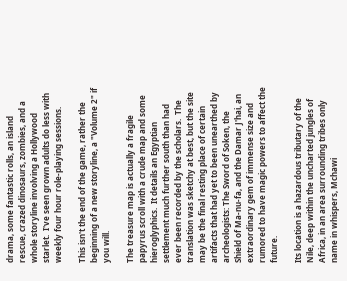drama, some fantastic rolls, an island rescue, crazed dinosaurs, zombies, and a whole storyline involving a Hollywood starlet.  I've seen grown adults do less with weekly four hour role-playing sessions.

This isn't the end of the game, rather the beginning of a new storyline, a "Volume 2" if you will.

The treasure map is actually a fragile papyrus scroll with a crude map and some hieroglyphics.  It details an Egyptian settlement much further south than had ever been recorded by the scholars.  The translation was sketchy at best, but the site may be the final resting place of certain artifacts that had yet to been unearthed by archeologists: The Sword of Soken, the Shield of Ma-nu-fa, and the Damar J'hai, an extraordinary gem of immense size and rumored to have magic powers to affect the future.

Its location is a hazardous tributary of the Nile, deep within the uncharted jungles of Africa, in an area surrounding tribes only name in whispers, Mchawi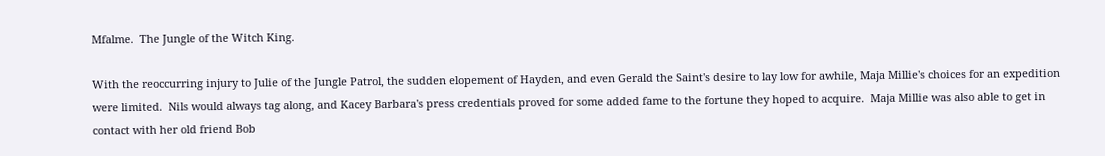Mfalme.  The Jungle of the Witch King.

With the reoccurring injury to Julie of the Jungle Patrol, the sudden elopement of Hayden, and even Gerald the Saint's desire to lay low for awhile, Maja Millie's choices for an expedition were limited.  Nils would always tag along, and Kacey Barbara's press credentials proved for some added fame to the fortune they hoped to acquire.  Maja Millie was also able to get in contact with her old friend Bob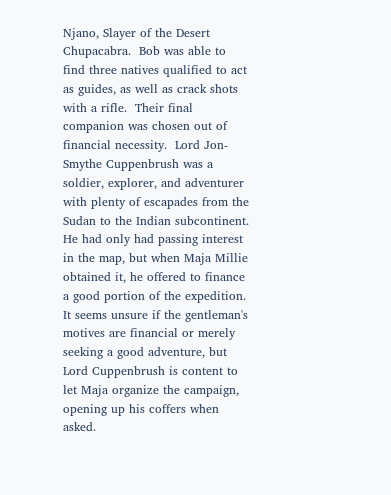Njano, Slayer of the Desert Chupacabra.  Bob was able to find three natives qualified to act as guides, as well as crack shots with a rifle.  Their final companion was chosen out of financial necessity.  Lord Jon-Smythe Cuppenbrush was a soldier, explorer, and adventurer with plenty of escapades from the Sudan to the Indian subcontinent.    He had only had passing interest in the map, but when Maja Millie obtained it, he offered to finance a good portion of the expedition.  It seems unsure if the gentleman's motives are financial or merely seeking a good adventure, but Lord Cuppenbrush is content to let Maja organize the campaign, opening up his coffers when asked.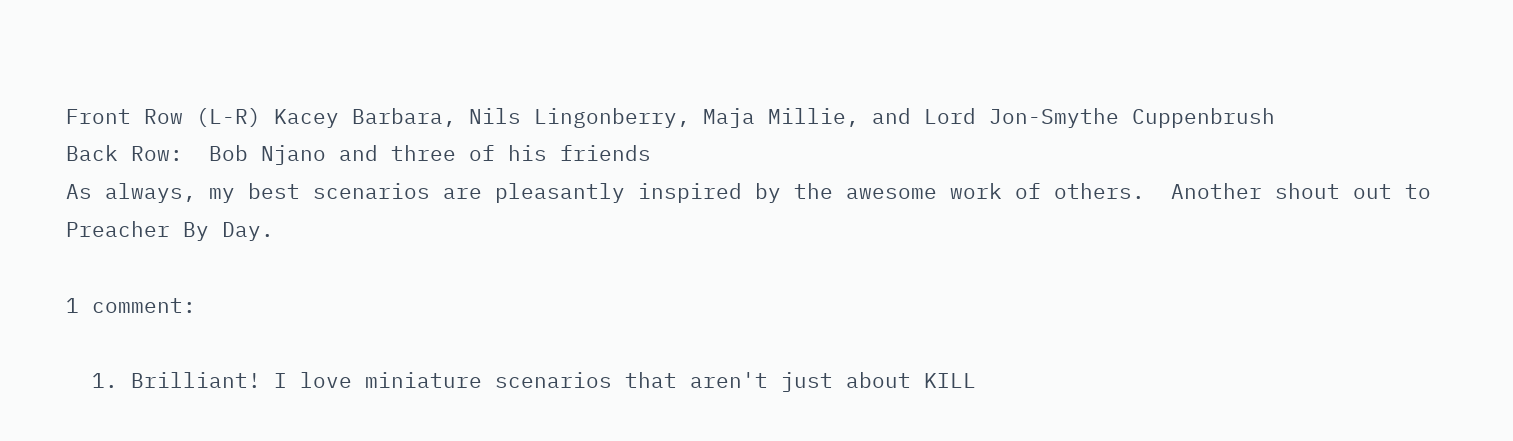Front Row (L-R) Kacey Barbara, Nils Lingonberry, Maja Millie, and Lord Jon-Smythe Cuppenbrush
Back Row:  Bob Njano and three of his friends
As always, my best scenarios are pleasantly inspired by the awesome work of others.  Another shout out to Preacher By Day.

1 comment:

  1. Brilliant! I love miniature scenarios that aren't just about KILL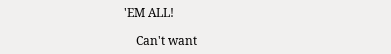'EM ALL!

    Can't want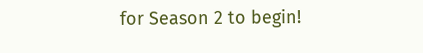for Season 2 to begin!